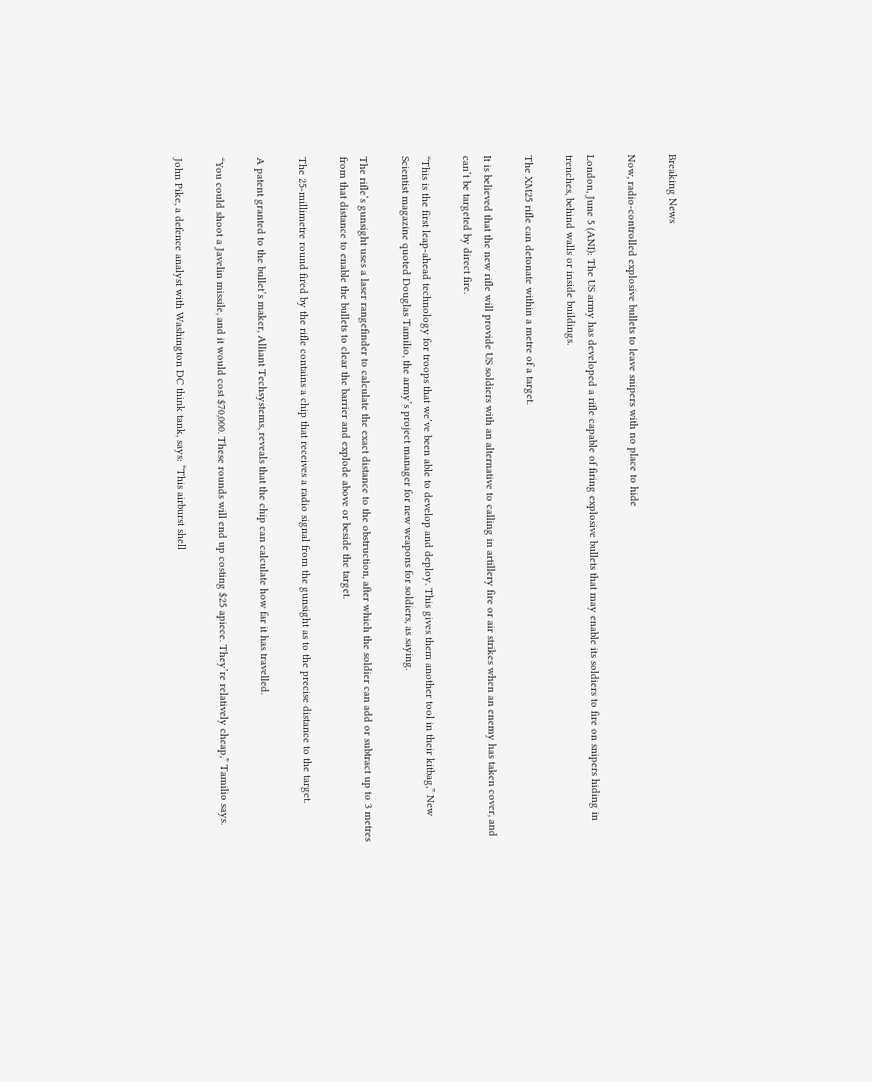Breaking News

Now, radio-controlled explosive bullets to leave snipers with no place to hide

London, June 5 (ANI): The US army has developed a rifle capable of firing explosive bullets that may enable its soldiers to fire on snipers hiding in trenches, behind walls or inside buildings.

The XM25 rifle can detonate within a metre of a target.

It is believed that the new rifle will provide US soldiers with an alternative to calling in artillery fire or air strikes when an enemy has taken cover, and can’t be targeted by direct fire.

“This is the first leap-ahead technology for troops that we’ve been able to develop and deploy. This gives them another tool in their kitbag,” New Scientist magazine quoted Douglas Tamilio, the army’s project manager for new weapons for soldiers, as saying.

The rifle’s gunsight uses a laser rangefinder to calculate the exact distance to the obstruction, after which the soldier can add or subtract up to 3 metres from that distance to enable the bullets to clear the barrier and explode above or beside the target.

The 25-millimetre round fired by the rifle contains a chip that receives a radio signal from the gunsight as to the precise distance to the target.

A patent granted to the bullet’s maker, Alliant Techsystems, reveals that the chip can calculate how far it has travelled.

“You could shoot a Javelin missile, and it would cost $70,000. These rounds will end up costing $25 apiece. They’re relatively cheap,” Tamilio says.

John Pike, a defence analyst with Washington DC think tank, says: “This airburst shell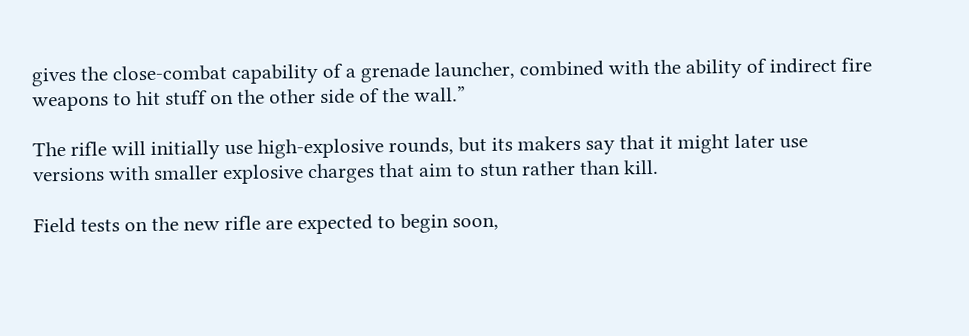gives the close-combat capability of a grenade launcher, combined with the ability of indirect fire weapons to hit stuff on the other side of the wall.”

The rifle will initially use high-explosive rounds, but its makers say that it might later use versions with smaller explosive charges that aim to stun rather than kill.

Field tests on the new rifle are expected to begin soon,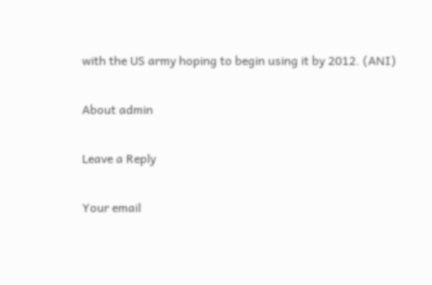with the US army hoping to begin using it by 2012. (ANI)

About admin

Leave a Reply

Your email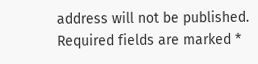address will not be published. Required fields are marked *